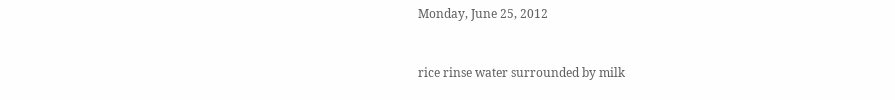Monday, June 25, 2012


rice rinse water surrounded by milk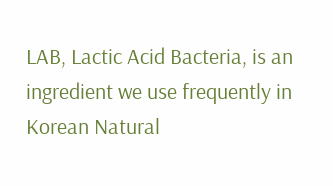LAB, Lactic Acid Bacteria, is an ingredient we use frequently in Korean Natural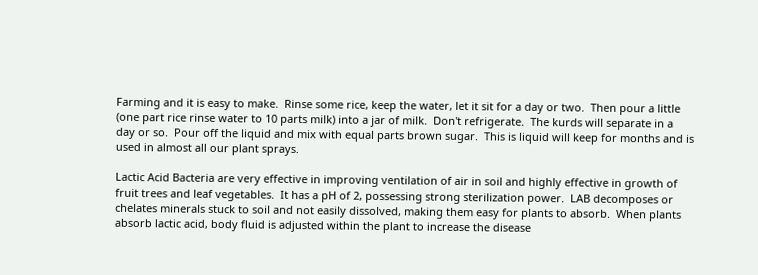Farming and it is easy to make.  Rinse some rice, keep the water, let it sit for a day or two.  Then pour a little (one part rice rinse water to 10 parts milk) into a jar of milk.  Don't refrigerate.  The kurds will separate in a day or so.  Pour off the liquid and mix with equal parts brown sugar.  This is liquid will keep for months and is used in almost all our plant sprays.

Lactic Acid Bacteria are very effective in improving ventilation of air in soil and highly effective in growth of fruit trees and leaf vegetables.  It has a pH of 2, possessing strong sterilization power.  LAB decomposes or chelates minerals stuck to soil and not easily dissolved, making them easy for plants to absorb.  When plants absorb lactic acid, body fluid is adjusted within the plant to increase the disease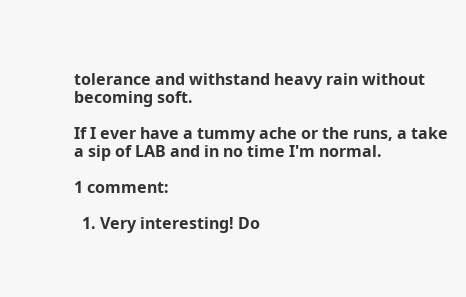tolerance and withstand heavy rain without becoming soft.

If I ever have a tummy ache or the runs, a take a sip of LAB and in no time I'm normal.

1 comment:

  1. Very interesting! Do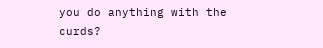you do anything with the curds?